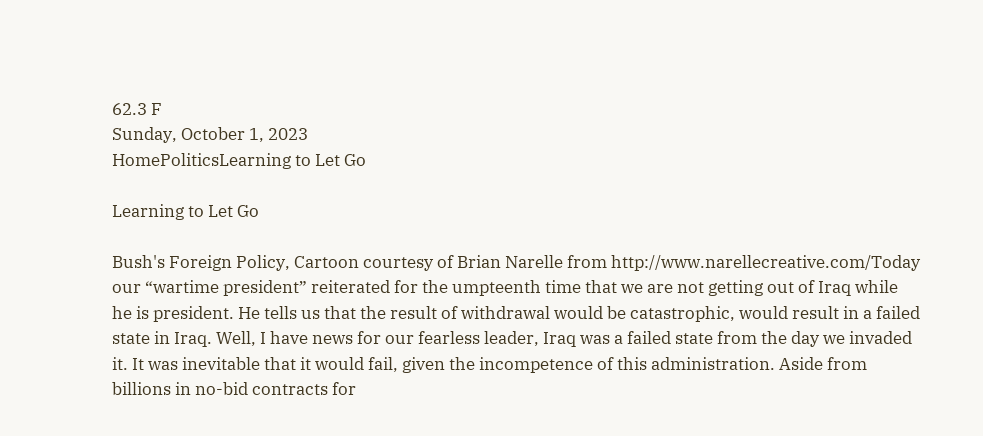62.3 F
Sunday, October 1, 2023
HomePoliticsLearning to Let Go

Learning to Let Go

Bush's Foreign Policy, Cartoon courtesy of Brian Narelle from http://www.narellecreative.com/Today our “wartime president” reiterated for the umpteenth time that we are not getting out of Iraq while he is president. He tells us that the result of withdrawal would be catastrophic, would result in a failed state in Iraq. Well, I have news for our fearless leader, Iraq was a failed state from the day we invaded it. It was inevitable that it would fail, given the incompetence of this administration. Aside from billions in no-bid contracts for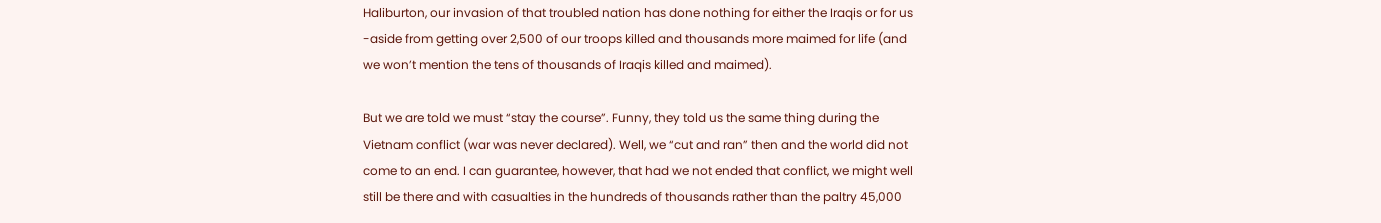Haliburton, our invasion of that troubled nation has done nothing for either the Iraqis or for us -aside from getting over 2,500 of our troops killed and thousands more maimed for life (and we won’t mention the tens of thousands of Iraqis killed and maimed).

But we are told we must “stay the course”. Funny, they told us the same thing during the Vietnam conflict (war was never declared). Well, we “cut and ran” then and the world did not come to an end. I can guarantee, however, that had we not ended that conflict, we might well still be there and with casualties in the hundreds of thousands rather than the paltry 45,000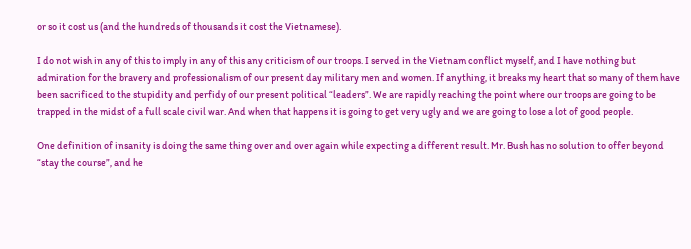or so it cost us (and the hundreds of thousands it cost the Vietnamese).

I do not wish in any of this to imply in any of this any criticism of our troops. I served in the Vietnam conflict myself, and I have nothing but admiration for the bravery and professionalism of our present day military men and women. If anything, it breaks my heart that so many of them have been sacrificed to the stupidity and perfidy of our present political “leaders”. We are rapidly reaching the point where our troops are going to be trapped in the midst of a full scale civil war. And when that happens it is going to get very ugly and we are going to lose a lot of good people.

One definition of insanity is doing the same thing over and over again while expecting a different result. Mr. Bush has no solution to offer beyond “stay the course”, and he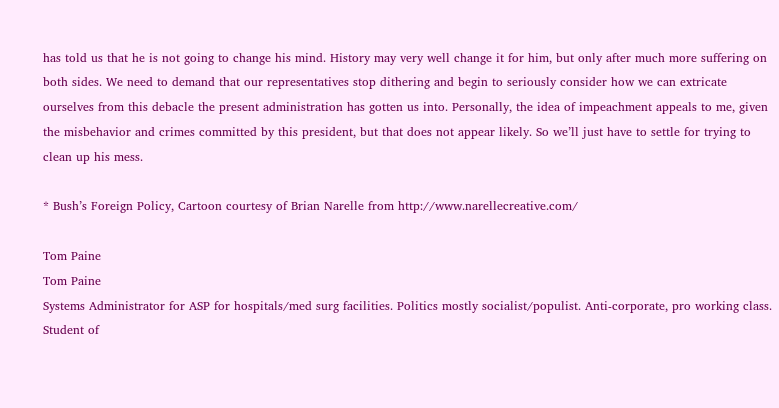has told us that he is not going to change his mind. History may very well change it for him, but only after much more suffering on both sides. We need to demand that our representatives stop dithering and begin to seriously consider how we can extricate ourselves from this debacle the present administration has gotten us into. Personally, the idea of impeachment appeals to me, given the misbehavior and crimes committed by this president, but that does not appear likely. So we’ll just have to settle for trying to clean up his mess.

* Bush’s Foreign Policy, Cartoon courtesy of Brian Narelle from http://www.narellecreative.com/

Tom Paine
Tom Paine
Systems Administrator for ASP for hospitals/med surg facilities. Politics mostly socialist/populist. Anti-corporate, pro working class. Student of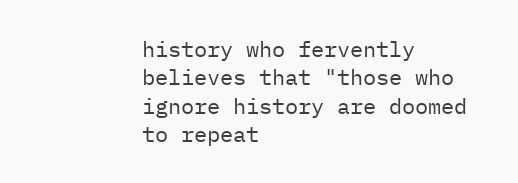history who fervently believes that "those who ignore history are doomed to repeat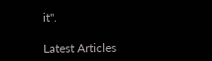it".

Latest Articles